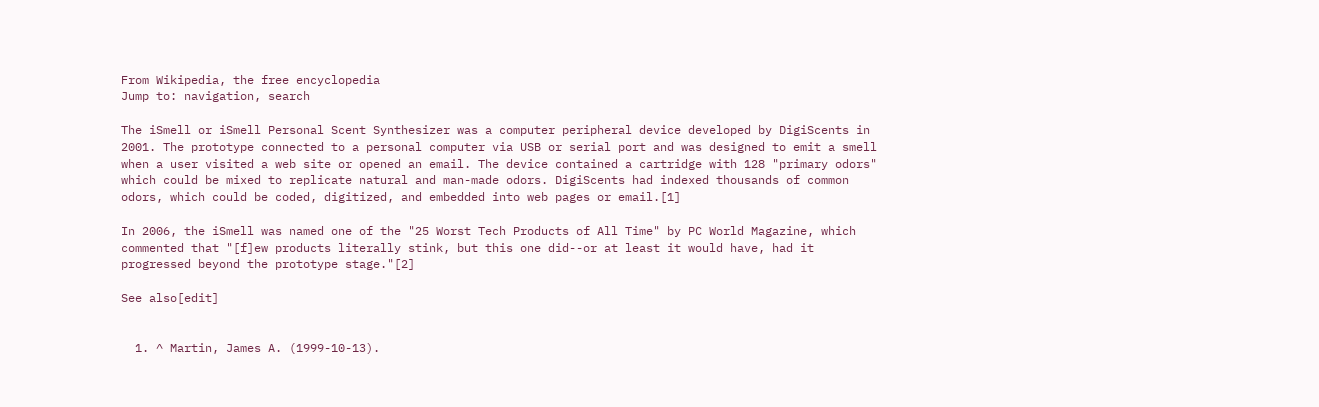From Wikipedia, the free encyclopedia
Jump to: navigation, search

The iSmell or iSmell Personal Scent Synthesizer was a computer peripheral device developed by DigiScents in 2001. The prototype connected to a personal computer via USB or serial port and was designed to emit a smell when a user visited a web site or opened an email. The device contained a cartridge with 128 "primary odors" which could be mixed to replicate natural and man-made odors. DigiScents had indexed thousands of common odors, which could be coded, digitized, and embedded into web pages or email.[1]

In 2006, the iSmell was named one of the "25 Worst Tech Products of All Time" by PC World Magazine, which commented that "[f]ew products literally stink, but this one did--or at least it would have, had it progressed beyond the prototype stage."[2]

See also[edit]


  1. ^ Martin, James A. (1999-10-13).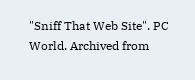"Sniff That Web Site". PC World. Archived from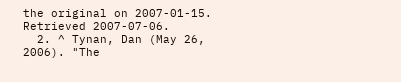the original on 2007-01-15. Retrieved 2007-07-06.
  2. ^ Tynan, Dan (May 26, 2006). "The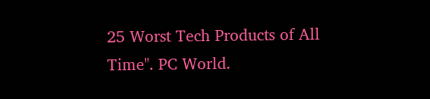25 Worst Tech Products of All Time". PC World.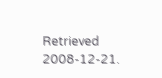Retrieved 2008-12-21.